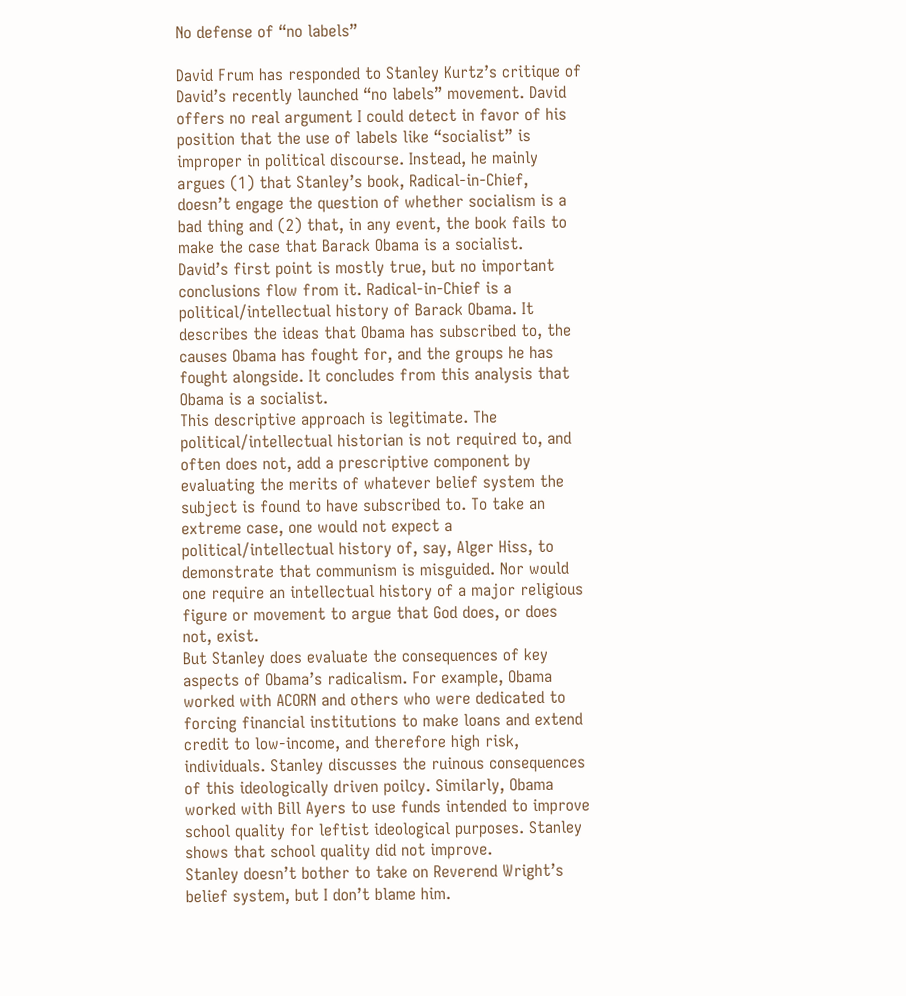No defense of “no labels”

David Frum has responded to Stanley Kurtz’s critique of David’s recently launched “no labels” movement. David offers no real argument I could detect in favor of his position that the use of labels like “socialist” is improper in political discourse. Instead, he mainly argues (1) that Stanley’s book, Radical-in-Chief, doesn’t engage the question of whether socialism is a bad thing and (2) that, in any event, the book fails to make the case that Barack Obama is a socialist.
David’s first point is mostly true, but no important conclusions flow from it. Radical-in-Chief is a political/intellectual history of Barack Obama. It describes the ideas that Obama has subscribed to, the causes Obama has fought for, and the groups he has fought alongside. It concludes from this analysis that Obama is a socialist.
This descriptive approach is legitimate. The political/intellectual historian is not required to, and often does not, add a prescriptive component by evaluating the merits of whatever belief system the subject is found to have subscribed to. To take an extreme case, one would not expect a political/intellectual history of, say, Alger Hiss, to demonstrate that communism is misguided. Nor would one require an intellectual history of a major religious figure or movement to argue that God does, or does not, exist.
But Stanley does evaluate the consequences of key aspects of Obama’s radicalism. For example, Obama worked with ACORN and others who were dedicated to forcing financial institutions to make loans and extend credit to low-income, and therefore high risk, individuals. Stanley discusses the ruinous consequences of this ideologically driven poilcy. Similarly, Obama worked with Bill Ayers to use funds intended to improve school quality for leftist ideological purposes. Stanley shows that school quality did not improve.
Stanley doesn’t bother to take on Reverend Wright’s belief system, but I don’t blame him.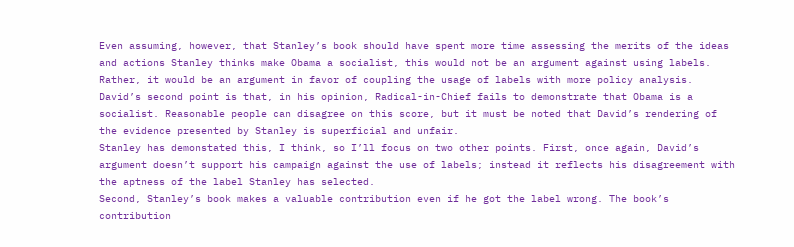Even assuming, however, that Stanley’s book should have spent more time assessing the merits of the ideas and actions Stanley thinks make Obama a socialist, this would not be an argument against using labels. Rather, it would be an argument in favor of coupling the usage of labels with more policy analysis.
David’s second point is that, in his opinion, Radical-in-Chief fails to demonstrate that Obama is a socialist. Reasonable people can disagree on this score, but it must be noted that David’s rendering of the evidence presented by Stanley is superficial and unfair.
Stanley has demonstated this, I think, so I’ll focus on two other points. First, once again, David’s argument doesn’t support his campaign against the use of labels; instead it reflects his disagreement with the aptness of the label Stanley has selected.
Second, Stanley’s book makes a valuable contribution even if he got the label wrong. The book’s contribution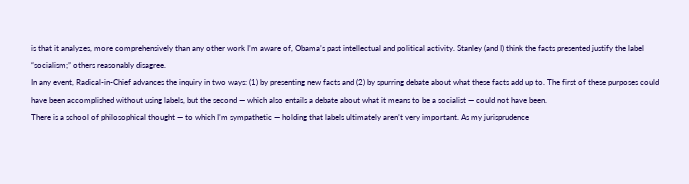is that it analyzes, more comprehensively than any other work I’m aware of, Obama’s past intellectual and political activity. Stanley (and I) think the facts presented justify the label “socialism;” others reasonably disagree.
In any event, Radical-in-Chief advances the inquiry in two ways: (1) by presenting new facts and (2) by spurring debate about what these facts add up to. The first of these purposes could have been accomplished without using labels, but the second — which also entails a debate about what it means to be a socialist — could not have been.
There is a school of philosophical thought — to which I’m sympathetic — holding that labels ultimately aren’t very important. As my jurisprudence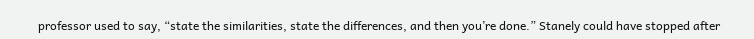professor used to say, “state the similarities, state the differences, and then you’re done.” Stanely could have stopped after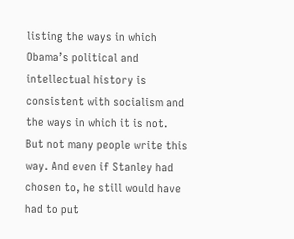listing the ways in which Obama’s political and intellectual history is consistent with socialism and the ways in which it is not.
But not many people write this way. And even if Stanley had chosen to, he still would have had to put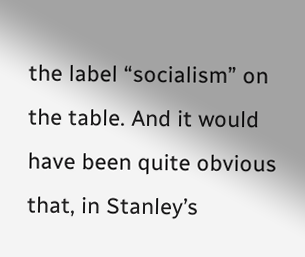the label “socialism” on the table. And it would have been quite obvious that, in Stanley’s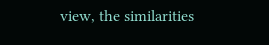view, the similarities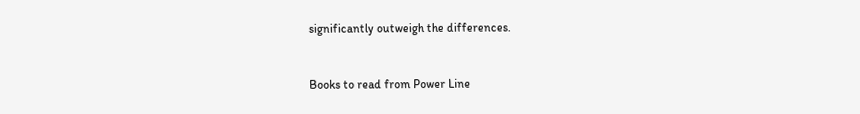significantly outweigh the differences.


Books to read from Power Line